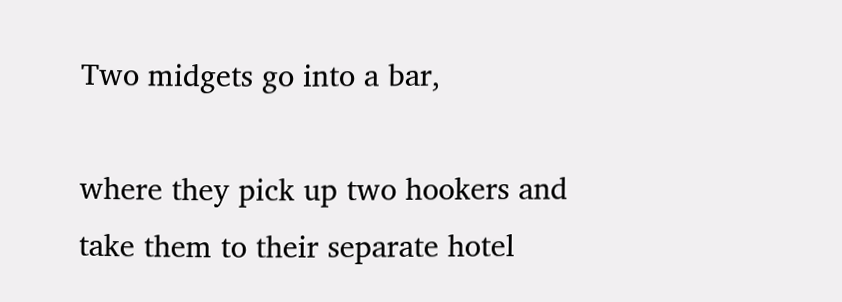Two midgets go into a bar,

where they pick up two hookers and take them to their separate hotel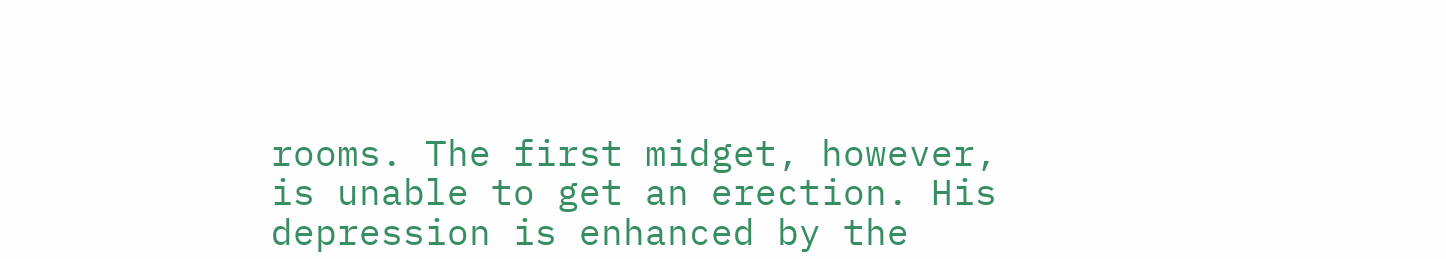rooms. The first midget, however, is unable to get an erection. His depression is enhanced by the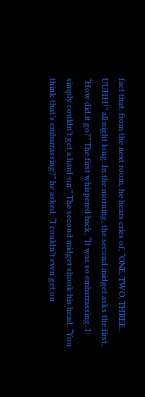fact that, from the next room, he hears cries of, “ONE, TWO, THREE.. UUHH!” all night long. In the morning, the second midget asks the first, “How did it go?” The first whispered back, “It was so embarrassing. I simply couldn’t get a hard-on.” The second midget shook his head. “You think that’s embarrassing?” he asked. “I couldn’t even get on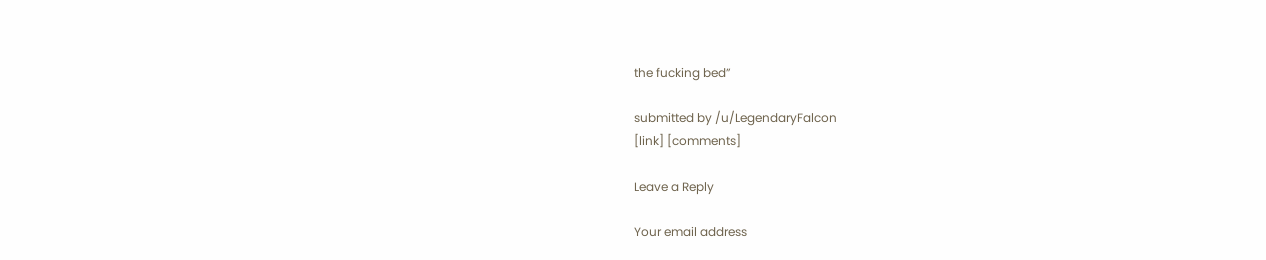the fucking bed”

submitted by /u/LegendaryFalcon
[link] [comments]

Leave a Reply

Your email address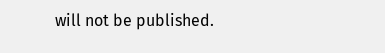will not be published.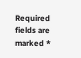Required fields are marked *